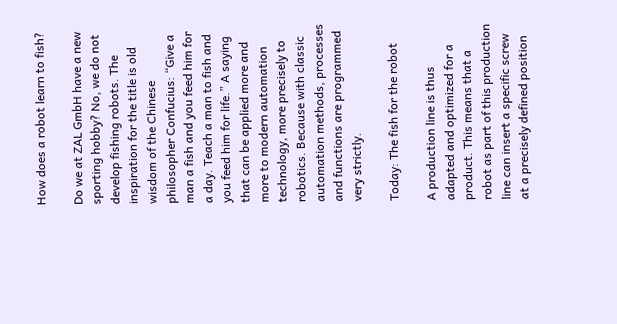How does a robot learn to fish?

Do we at ZAL GmbH have a new sporting hobby? No, we do not develop fishing robots. The inspiration for the title is old wisdom of the Chinese philosopher Confucius: “Give a man a fish and you feed him for a day. Teach a man to fish and you feed him for life.” A saying that can be applied more and more to modern automation technology, more precisely to robotics. Because with classic automation methods, processes and functions are programmed very strictly.

Today: The fish for the robot

A production line is thus adapted and optimized for a product. This means that a robot as part of this production line can insert a specific screw at a precisely defined position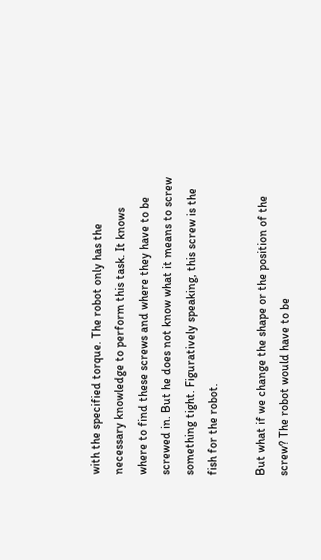with the specified torque. The robot only has the necessary knowledge to perform this task. It knows where to find these screws and where they have to be screwed in. But he does not know what it means to screw something tight. Figuratively speaking, this screw is the fish for the robot.

But what if we change the shape or the position of the screw? The robot would have to be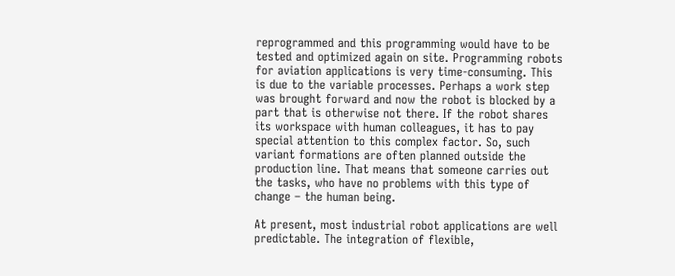reprogrammed and this programming would have to be tested and optimized again on site. Programming robots for aviation applications is very time-consuming. This is due to the variable processes. Perhaps a work step was brought forward and now the robot is blocked by a part that is otherwise not there. If the robot shares its workspace with human colleagues, it has to pay special attention to this complex factor. So, such variant formations are often planned outside the production line. That means that someone carries out the tasks, who have no problems with this type of change – the human being.

At present, most industrial robot applications are well predictable. The integration of flexible,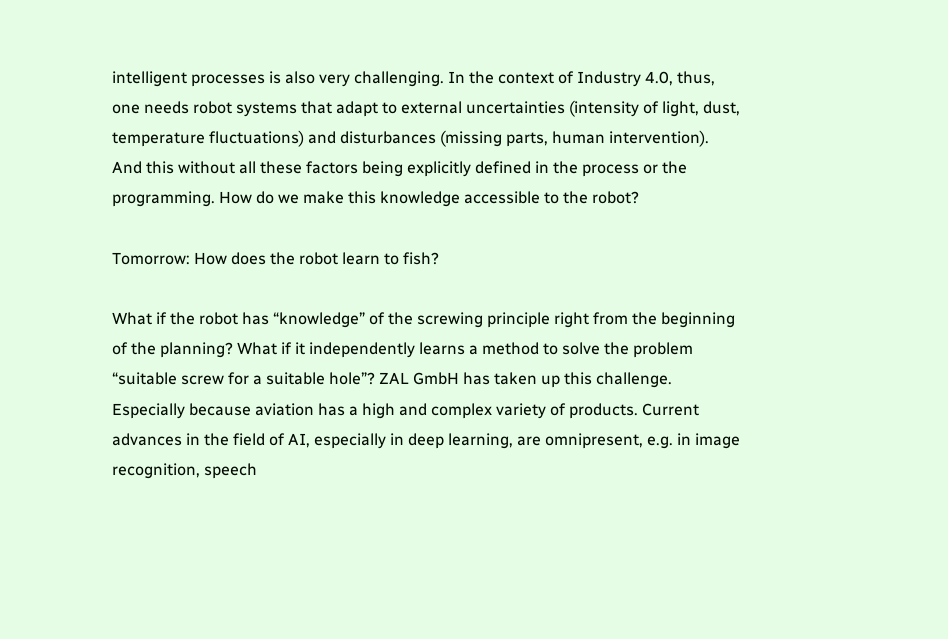intelligent processes is also very challenging. In the context of Industry 4.0, thus, one needs robot systems that adapt to external uncertainties (intensity of light, dust, temperature fluctuations) and disturbances (missing parts, human intervention). And this without all these factors being explicitly defined in the process or the programming. How do we make this knowledge accessible to the robot?

Tomorrow: How does the robot learn to fish?

What if the robot has “knowledge” of the screwing principle right from the beginning of the planning? What if it independently learns a method to solve the problem “suitable screw for a suitable hole”? ZAL GmbH has taken up this challenge. Especially because aviation has a high and complex variety of products. Current advances in the field of AI, especially in deep learning, are omnipresent, e.g. in image recognition, speech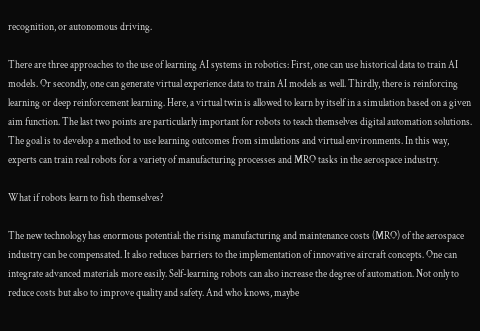recognition, or autonomous driving.

There are three approaches to the use of learning AI systems in robotics: First, one can use historical data to train AI models. Or secondly, one can generate virtual experience data to train AI models as well. Thirdly, there is reinforcing learning or deep reinforcement learning. Here, a virtual twin is allowed to learn by itself in a simulation based on a given aim function. The last two points are particularly important for robots to teach themselves digital automation solutions. The goal is to develop a method to use learning outcomes from simulations and virtual environments. In this way, experts can train real robots for a variety of manufacturing processes and MRO tasks in the aerospace industry.

What if robots learn to fish themselves?

The new technology has enormous potential: the rising manufacturing and maintenance costs (MRO) of the aerospace industry can be compensated. It also reduces barriers to the implementation of innovative aircraft concepts. One can integrate advanced materials more easily. Self-learning robots can also increase the degree of automation. Not only to reduce costs but also to improve quality and safety. And who knows, maybe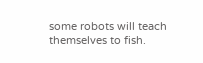some robots will teach themselves to fish.